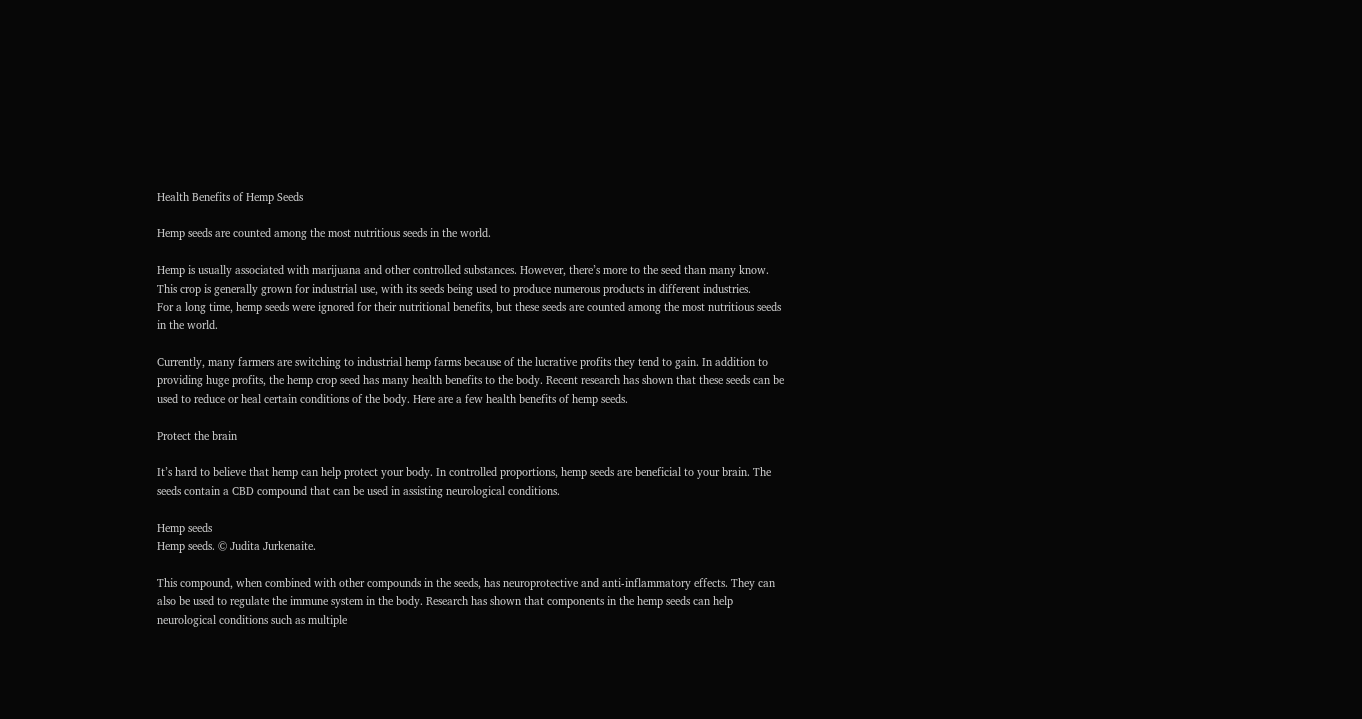Health Benefits of Hemp Seeds

Hemp seeds are counted among the most nutritious seeds in the world.

Hemp is usually associated with marijuana and other controlled substances. However, there’s more to the seed than many know. This crop is generally grown for industrial use, with its seeds being used to produce numerous products in different industries.
For a long time, hemp seeds were ignored for their nutritional benefits, but these seeds are counted among the most nutritious seeds in the world.

Currently, many farmers are switching to industrial hemp farms because of the lucrative profits they tend to gain. In addition to providing huge profits, the hemp crop seed has many health benefits to the body. Recent research has shown that these seeds can be used to reduce or heal certain conditions of the body. Here are a few health benefits of hemp seeds.

Protect the brain

It’s hard to believe that hemp can help protect your body. In controlled proportions, hemp seeds are beneficial to your brain. The seeds contain a CBD compound that can be used in assisting neurological conditions.

Hemp seeds
Hemp seeds. © Judita Jurkenaite.

This compound, when combined with other compounds in the seeds, has neuroprotective and anti-inflammatory effects. They can also be used to regulate the immune system in the body. Research has shown that components in the hemp seeds can help neurological conditions such as multiple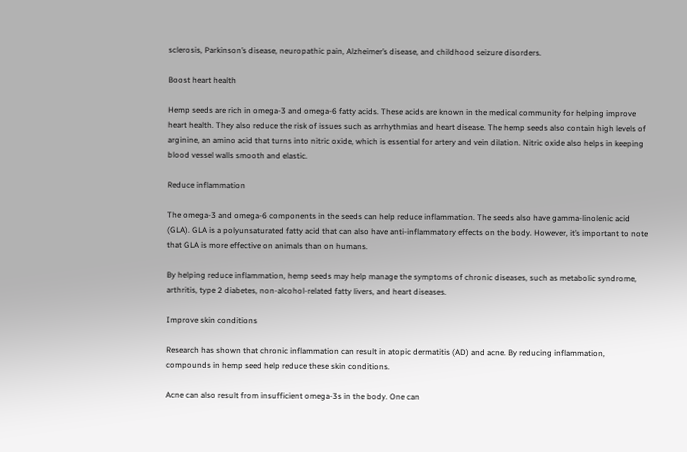sclerosis, Parkinson’s disease, neuropathic pain, Alzheimer’s disease, and childhood seizure disorders.

Boost heart health

Hemp seeds are rich in omega-3 and omega-6 fatty acids. These acids are known in the medical community for helping improve heart health. They also reduce the risk of issues such as arrhythmias and heart disease. The hemp seeds also contain high levels of arginine, an amino acid that turns into nitric oxide, which is essential for artery and vein dilation. Nitric oxide also helps in keeping blood vessel walls smooth and elastic.

Reduce inflammation

The omega-3 and omega-6 components in the seeds can help reduce inflammation. The seeds also have gamma-linolenic acid (GLA). GLA is a polyunsaturated fatty acid that can also have anti-inflammatory effects on the body. However, it’s important to note that GLA is more effective on animals than on humans.

By helping reduce inflammation, hemp seeds may help manage the symptoms of chronic diseases, such as metabolic syndrome, arthritis, type 2 diabetes, non-alcohol-related fatty livers, and heart diseases.

Improve skin conditions

Research has shown that chronic inflammation can result in atopic dermatitis (AD) and acne. By reducing inflammation, compounds in hemp seed help reduce these skin conditions.

Acne can also result from insufficient omega-3s in the body. One can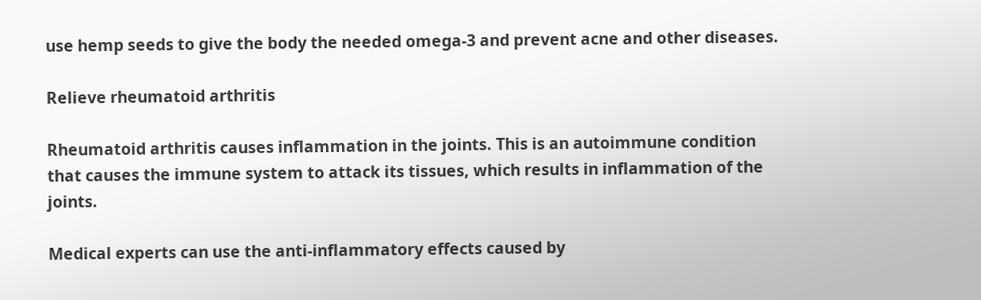use hemp seeds to give the body the needed omega-3 and prevent acne and other diseases.

Relieve rheumatoid arthritis

Rheumatoid arthritis causes inflammation in the joints. This is an autoimmune condition that causes the immune system to attack its tissues, which results in inflammation of the joints.

Medical experts can use the anti-inflammatory effects caused by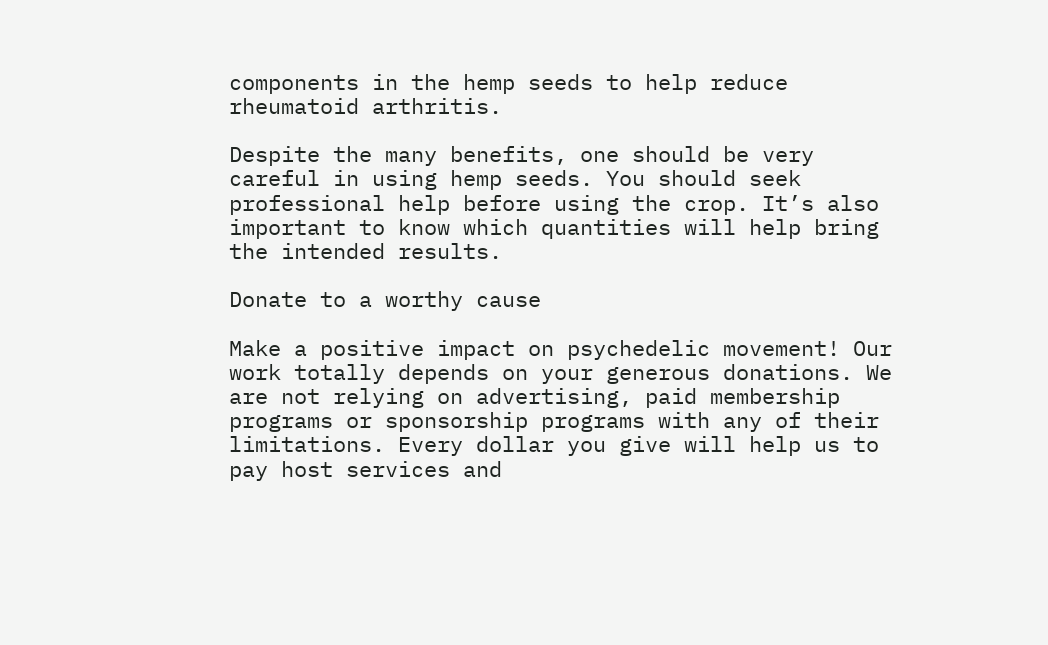components in the hemp seeds to help reduce rheumatoid arthritis.

Despite the many benefits, one should be very careful in using hemp seeds. You should seek professional help before using the crop. It’s also important to know which quantities will help bring the intended results.

Donate to a worthy cause

Make a positive impact on psychedelic movement! Our work totally depends on your generous donations. We are not relying on advertising, paid membership programs or sponsorship programs with any of their limitations. Every dollar you give will help us to pay host services and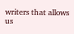writers that allows us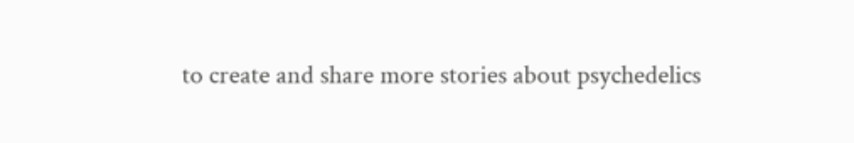to create and share more stories about psychedelics